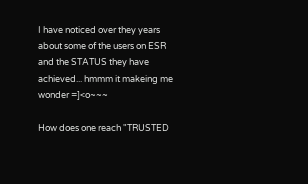I have noticed over they years about some of the users on ESR and the STATUS they have achieved... hmmm it makeing me wonder =]<o~~~

How does one reach "TRUSTED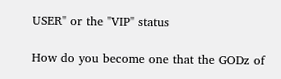USER" or the "VIP" status

How do you become one that the GODz of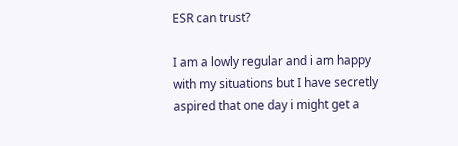ESR can trust?

I am a lowly regular and i am happy with my situations but I have secretly aspired that one day i might get a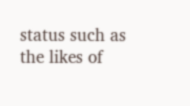status such as the likes of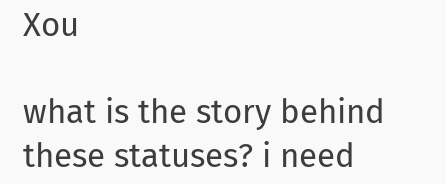Xou

what is the story behind these statuses? i need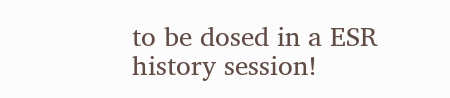to be dosed in a ESR history session!